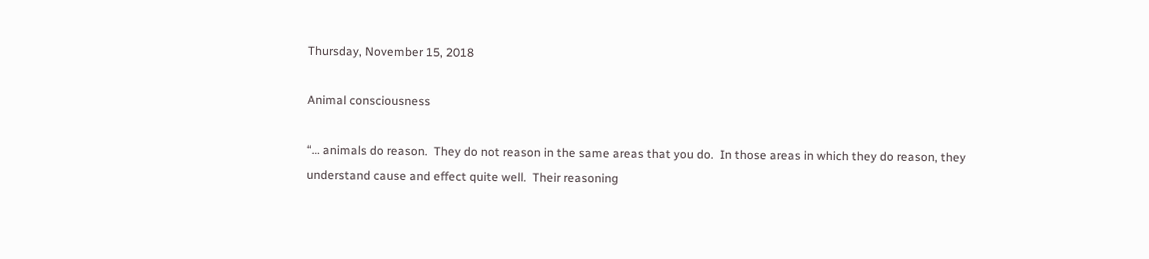Thursday, November 15, 2018

Animal consciousness

“… animals do reason.  They do not reason in the same areas that you do.  In those areas in which they do reason, they understand cause and effect quite well.  Their reasoning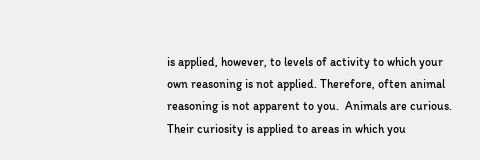is applied, however, to levels of activity to which your own reasoning is not applied. Therefore, often animal reasoning is not apparent to you.  Animals are curious.  Their curiosity is applied to areas in which you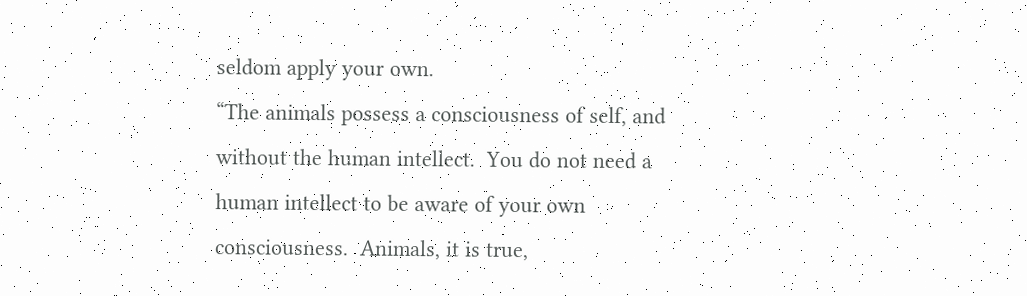seldom apply your own.
“The animals possess a consciousness of self, and without the human intellect.  You do not need a human intellect to be aware of your own consciousness.  Animals, it is true,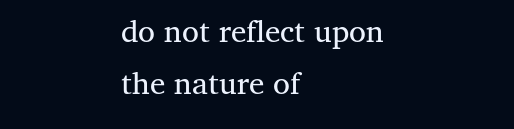do not reflect upon the nature of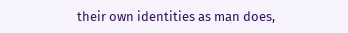their own identities as man does,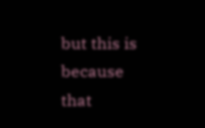but this is because that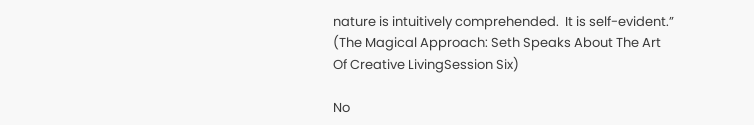nature is intuitively comprehended.  It is self-evident.”
(The Magical Approach: Seth Speaks About The Art Of Creative LivingSession Six)

No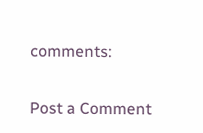comments:

Post a Comment